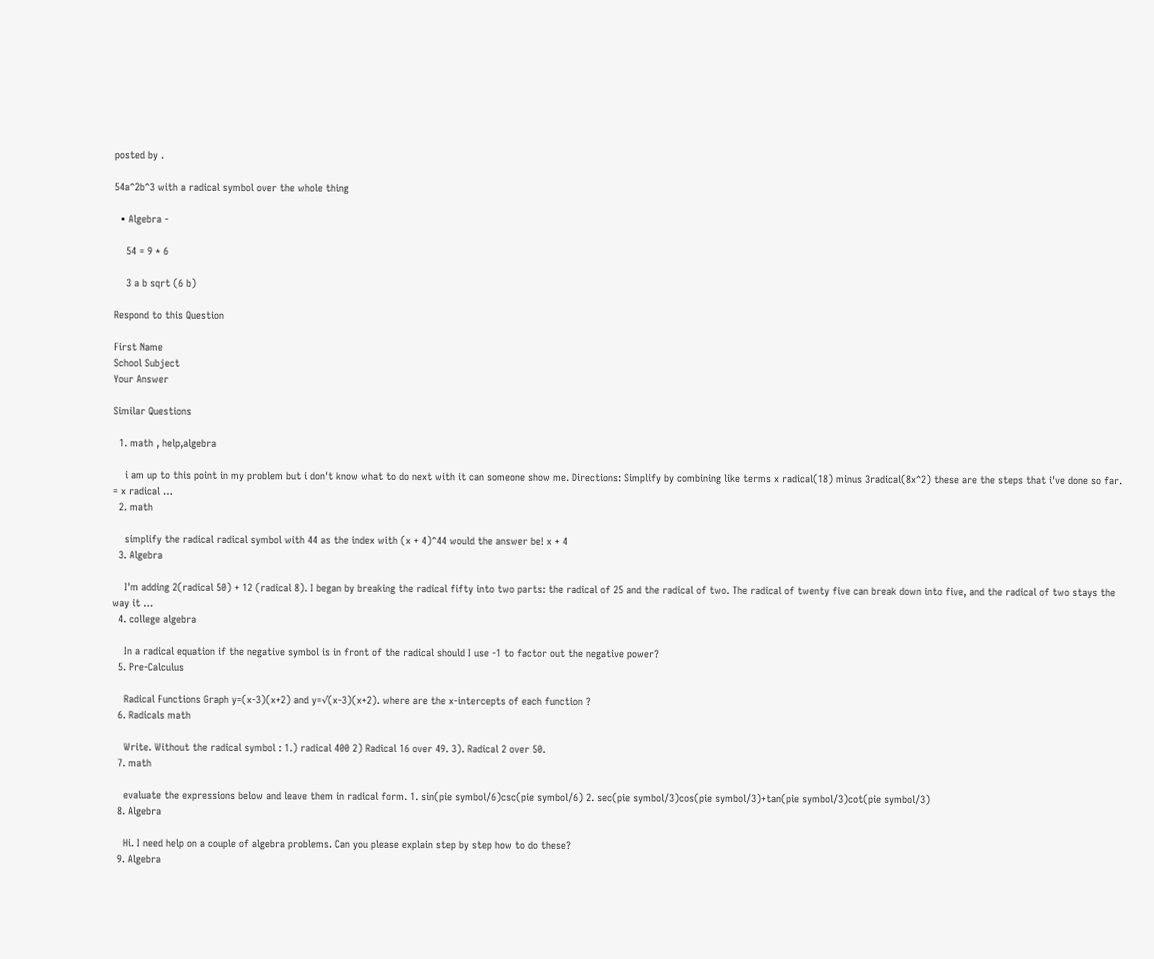posted by .

54a^2b^3 with a radical symbol over the whole thing

  • Algebra -

    54 = 9 * 6

    3 a b sqrt (6 b)

Respond to this Question

First Name
School Subject
Your Answer

Similar Questions

  1. math , help,algebra

    i am up to this point in my problem but i don't know what to do next with it can someone show me. Directions: Simplify by combining like terms x radical(18) minus 3radical(8x^2) these are the steps that i've done so far. = x radical …
  2. math

    simplify the radical radical symbol with 44 as the index with (x + 4)^44 would the answer be! x + 4
  3. Algebra

    I'm adding 2(radical 50) + 12 (radical 8). I began by breaking the radical fifty into two parts: the radical of 25 and the radical of two. The radical of twenty five can break down into five, and the radical of two stays the way it …
  4. college algebra

    In a radical equation if the negative symbol is in front of the radical should I use -1 to factor out the negative power?
  5. Pre-Calculus

    Radical Functions Graph y=(x-3)(x+2) and y=√(x-3)(x+2). where are the x-intercepts of each function ?
  6. Radicals math

    Write. Without the radical symbol : 1.) radical 400 2) Radical 16 over 49. 3). Radical 2 over 50.
  7. math

    evaluate the expressions below and leave them in radical form. 1. sin(pie symbol/6)csc(pie symbol/6) 2. sec(pie symbol/3)cos(pie symbol/3)+tan(pie symbol/3)cot(pie symbol/3)
  8. Algebra

    Hi. I need help on a couple of algebra problems. Can you please explain step by step how to do these?
  9. Algebra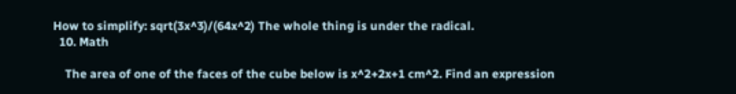How to simplify: sqrt(3x^3)/(64x^2) The whole thing is under the radical.
  10. Math

    The area of one of the faces of the cube below is x^2+2x+1 cm^2. Find an expression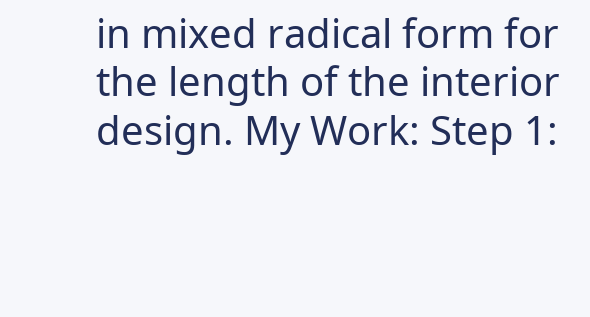in mixed radical form for the length of the interior design. My Work: Step 1: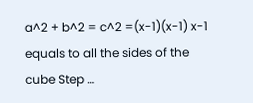a^2 + b^2 = c^2 =(x-1)(x-1) x-1 equals to all the sides of the cube Step …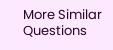More Similar Questions